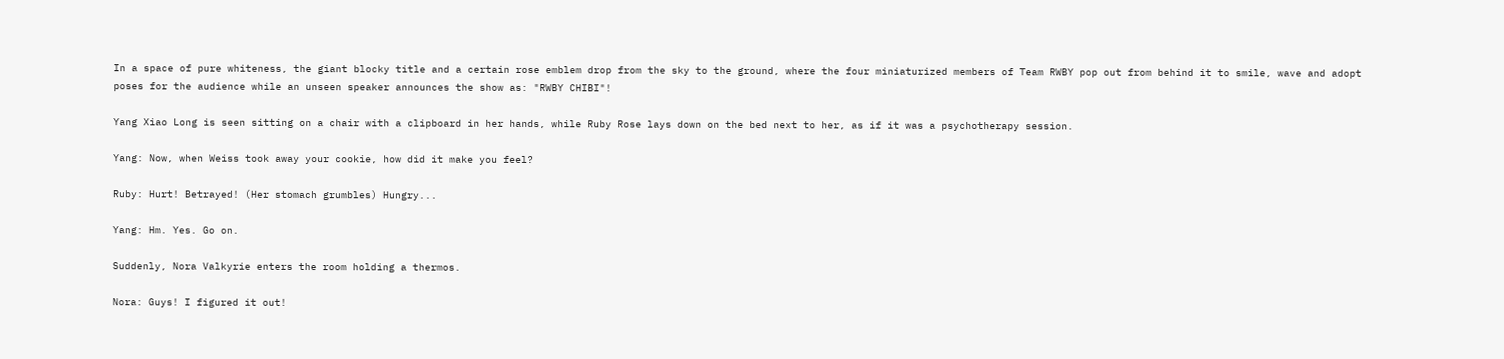In a space of pure whiteness, the giant blocky title and a certain rose emblem drop from the sky to the ground, where the four miniaturized members of Team RWBY pop out from behind it to smile, wave and adopt poses for the audience while an unseen speaker announces the show as: "RWBY CHIBI"!

Yang Xiao Long is seen sitting on a chair with a clipboard in her hands, while Ruby Rose lays down on the bed next to her, as if it was a psychotherapy session.

Yang: Now, when Weiss took away your cookie, how did it make you feel?

Ruby: Hurt! Betrayed! (Her stomach grumbles) Hungry...

Yang: Hm. Yes. Go on.

Suddenly, Nora Valkyrie enters the room holding a thermos.

Nora: Guys! I figured it out!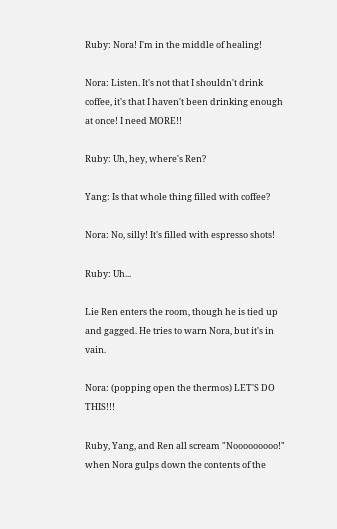Ruby: Nora! I'm in the middle of healing!

Nora: Listen. It's not that I shouldn't drink coffee, it's that I haven't been drinking enough at once! I need MORE!!

Ruby: Uh, hey, where's Ren?

Yang: Is that whole thing filled with coffee?

Nora: No, silly! It's filled with espresso shots!

Ruby: Uh...

Lie Ren enters the room, though he is tied up and gagged. He tries to warn Nora, but it's in vain.

Nora: (popping open the thermos) LET'S DO THIS!!!

Ruby, Yang, and Ren all scream "Nooooooooo!" when Nora gulps down the contents of the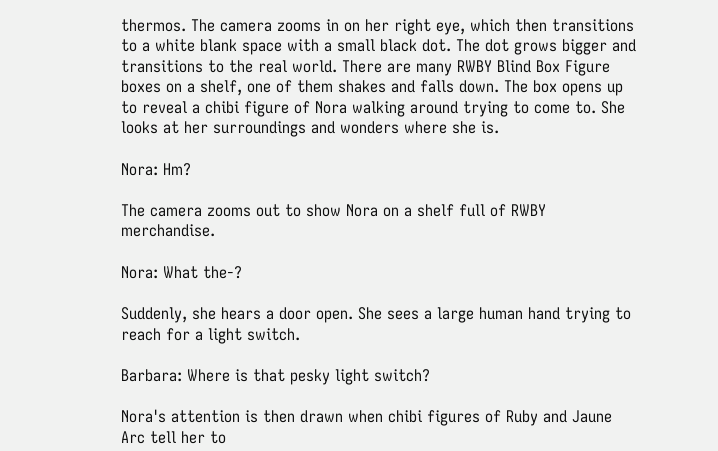thermos. The camera zooms in on her right eye, which then transitions to a white blank space with a small black dot. The dot grows bigger and transitions to the real world. There are many RWBY Blind Box Figure boxes on a shelf, one of them shakes and falls down. The box opens up to reveal a chibi figure of Nora walking around trying to come to. She looks at her surroundings and wonders where she is.

Nora: Hm?

The camera zooms out to show Nora on a shelf full of RWBY merchandise.

Nora: What the-?

Suddenly, she hears a door open. She sees a large human hand trying to reach for a light switch.

Barbara: Where is that pesky light switch?

Nora's attention is then drawn when chibi figures of Ruby and Jaune Arc tell her to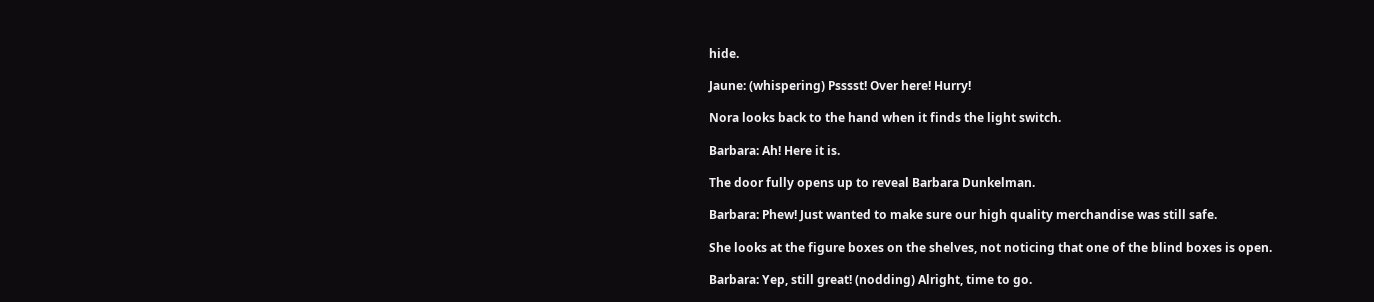hide.

Jaune: (whispering) Psssst! Over here! Hurry!

Nora looks back to the hand when it finds the light switch.

Barbara: Ah! Here it is.

The door fully opens up to reveal Barbara Dunkelman.

Barbara: Phew! Just wanted to make sure our high quality merchandise was still safe.

She looks at the figure boxes on the shelves, not noticing that one of the blind boxes is open.

Barbara: Yep, still great! (nodding) Alright, time to go.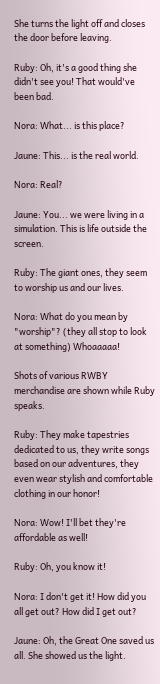She turns the light off and closes the door before leaving.

Ruby: Oh, it's a good thing she didn't see you! That would've been bad.

Nora: What... is this place?

Jaune: This... is the real world.

Nora: Real?

Jaune: You... we were living in a simulation. This is life outside the screen.

Ruby: The giant ones, they seem to worship us and our lives.

Nora: What do you mean by "worship"? (they all stop to look at something) Whoaaaaa!

Shots of various RWBY merchandise are shown while Ruby speaks.

Ruby: They make tapestries dedicated to us, they write songs based on our adventures, they even wear stylish and comfortable clothing in our honor!

Nora: Wow! I'll bet they're affordable as well!

Ruby: Oh, you know it!

Nora: I don't get it! How did you all get out? How did I get out?

Jaune: Oh, the Great One saved us all. She showed us the light.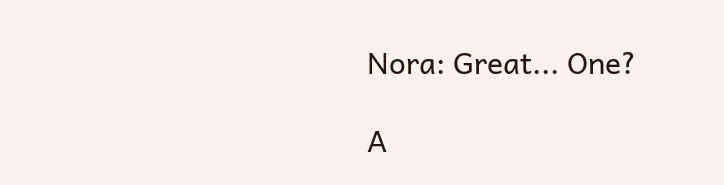Nora: Great... One?

A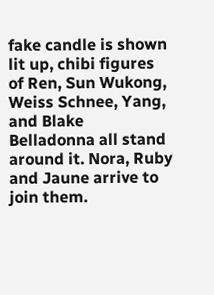fake candle is shown lit up, chibi figures of Ren, Sun Wukong, Weiss Schnee, Yang, and Blake Belladonna all stand around it. Nora, Ruby and Jaune arrive to join them.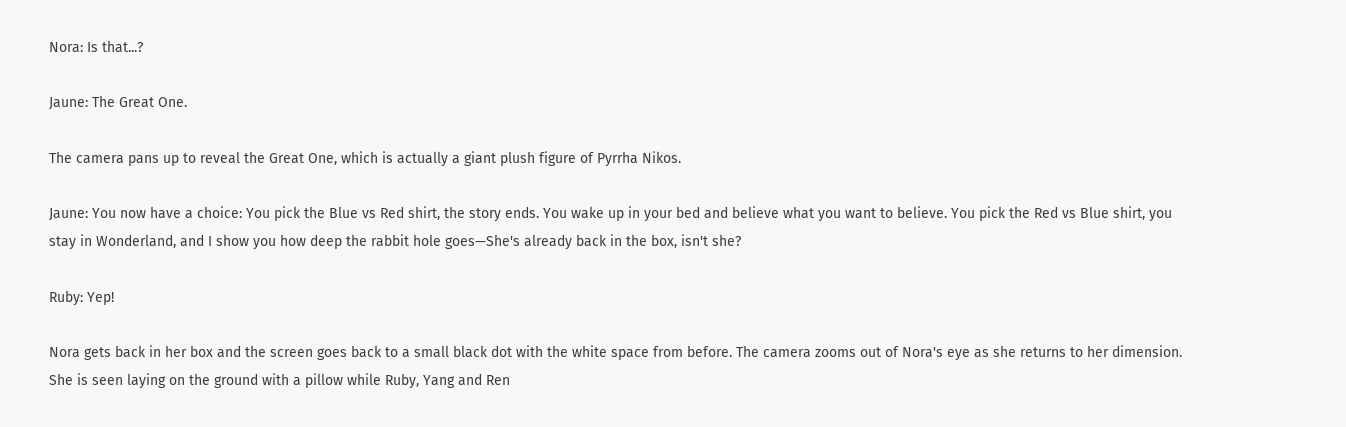Nora: Is that...?

Jaune: The Great One.

The camera pans up to reveal the Great One, which is actually a giant plush figure of Pyrrha Nikos.

Jaune: You now have a choice: You pick the Blue vs Red shirt, the story ends. You wake up in your bed and believe what you want to believe. You pick the Red vs Blue shirt, you stay in Wonderland, and I show you how deep the rabbit hole goes—She's already back in the box, isn't she?

Ruby: Yep!

Nora gets back in her box and the screen goes back to a small black dot with the white space from before. The camera zooms out of Nora's eye as she returns to her dimension. She is seen laying on the ground with a pillow while Ruby, Yang and Ren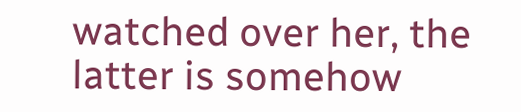watched over her, the latter is somehow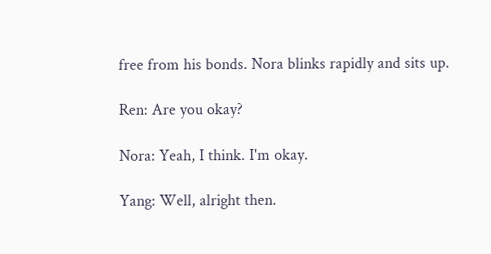free from his bonds. Nora blinks rapidly and sits up.

Ren: Are you okay?

Nora: Yeah, I think. I'm okay.

Yang: Well, alright then.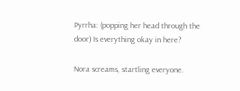Pyrrha: (popping her head through the door) Is everything okay in here?

Nora screams, startling everyone.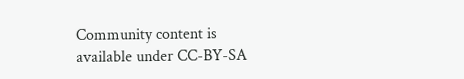Community content is available under CC-BY-SA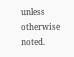unless otherwise noted.